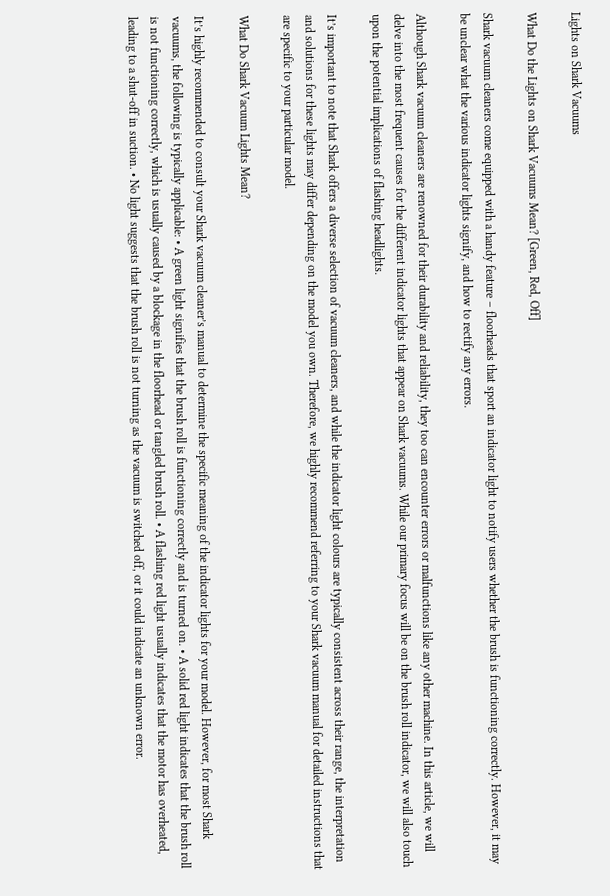Lights on Shark Vacuums

What Do the Lights on Shark Vacuums Mean? [Green, Red, Off]

Shark vacuum cleaners come equipped with a handy feature – floorheads that sport an indicator light to notify users whether the brush is functioning correctly. However, it may be unclear what the various indicator lights signify, and how to rectify any errors.

Although Shark vacuum cleaners are renowned for their durability and reliability, they too can encounter errors or malfunctions like any other machine. In this article, we will delve into the most frequent causes for the different indicator lights that appear on Shark vacuums. While our primary focus will be on the brush roll indicator, we will also touch upon the potential implications of flashing headlights.

It’s important to note that Shark offers a diverse selection of vacuum cleaners, and while the indicator light colours are typically consistent across their range, the interpretation and solutions for these lights may differ depending on the model you own. Therefore, we highly recommend referring to your Shark vacuum manual for detailed instructions that are specific to your particular model.

What Do Shark Vacuum Lights Mean?

It’s highly recommended to consult your Shark vacuum cleaner’s manual to determine the specific meaning of the indicator lights for your model. However, for most Shark vacuums, the following is typically applicable: • A green light signifies that the brush roll is functioning correctly and is turned on. • A solid red light indicates that the brush roll is not functioning correctly, which is usually caused by a blockage in the floorhead or tangled brush roll. • A flashing red light usually indicates that the motor has overheated, leading to a shut-off in suction. • No light suggests that the brush roll is not turning as the vacuum is switched off, or it could indicate an unknown error.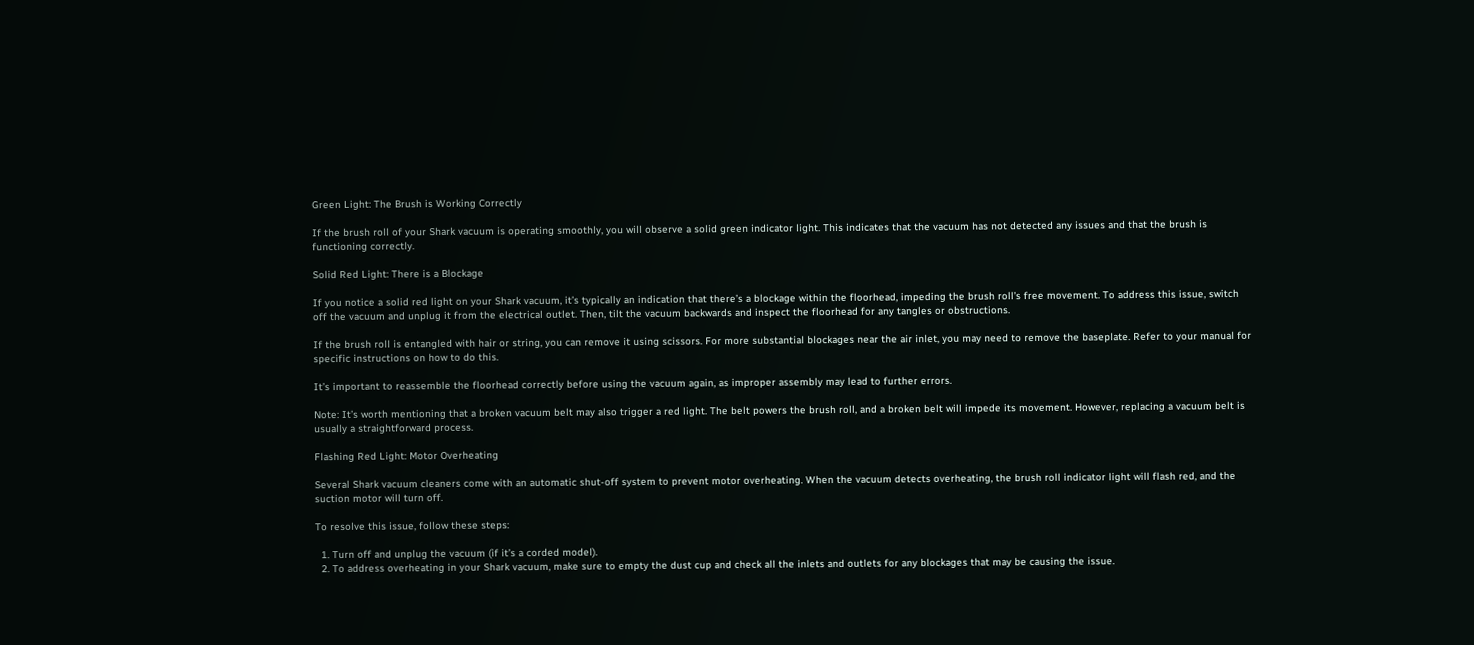Green Light: The Brush is Working Correctly

If the brush roll of your Shark vacuum is operating smoothly, you will observe a solid green indicator light. This indicates that the vacuum has not detected any issues and that the brush is functioning correctly.

Solid Red Light: There is a Blockage

If you notice a solid red light on your Shark vacuum, it’s typically an indication that there’s a blockage within the floorhead, impeding the brush roll’s free movement. To address this issue, switch off the vacuum and unplug it from the electrical outlet. Then, tilt the vacuum backwards and inspect the floorhead for any tangles or obstructions.

If the brush roll is entangled with hair or string, you can remove it using scissors. For more substantial blockages near the air inlet, you may need to remove the baseplate. Refer to your manual for specific instructions on how to do this.

It’s important to reassemble the floorhead correctly before using the vacuum again, as improper assembly may lead to further errors.

Note: It’s worth mentioning that a broken vacuum belt may also trigger a red light. The belt powers the brush roll, and a broken belt will impede its movement. However, replacing a vacuum belt is usually a straightforward process.

Flashing Red Light: Motor Overheating

Several Shark vacuum cleaners come with an automatic shut-off system to prevent motor overheating. When the vacuum detects overheating, the brush roll indicator light will flash red, and the suction motor will turn off.

To resolve this issue, follow these steps:

  1. Turn off and unplug the vacuum (if it’s a corded model).
  2. To address overheating in your Shark vacuum, make sure to empty the dust cup and check all the inlets and outlets for any blockages that may be causing the issue.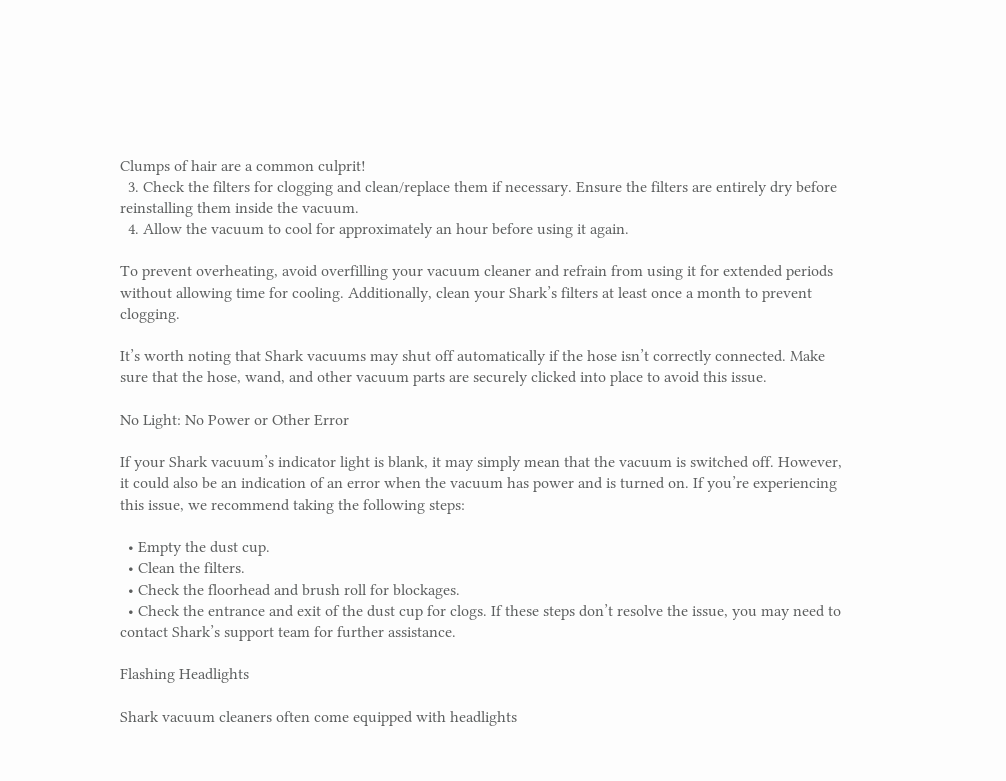Clumps of hair are a common culprit!
  3. Check the filters for clogging and clean/replace them if necessary. Ensure the filters are entirely dry before reinstalling them inside the vacuum.
  4. Allow the vacuum to cool for approximately an hour before using it again.

To prevent overheating, avoid overfilling your vacuum cleaner and refrain from using it for extended periods without allowing time for cooling. Additionally, clean your Shark’s filters at least once a month to prevent clogging.

It’s worth noting that Shark vacuums may shut off automatically if the hose isn’t correctly connected. Make sure that the hose, wand, and other vacuum parts are securely clicked into place to avoid this issue.

No Light: No Power or Other Error

If your Shark vacuum’s indicator light is blank, it may simply mean that the vacuum is switched off. However, it could also be an indication of an error when the vacuum has power and is turned on. If you’re experiencing this issue, we recommend taking the following steps:

  • Empty the dust cup.
  • Clean the filters.
  • Check the floorhead and brush roll for blockages.
  • Check the entrance and exit of the dust cup for clogs. If these steps don’t resolve the issue, you may need to contact Shark’s support team for further assistance.

Flashing Headlights

Shark vacuum cleaners often come equipped with headlights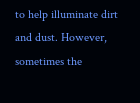to help illuminate dirt and dust. However, sometimes the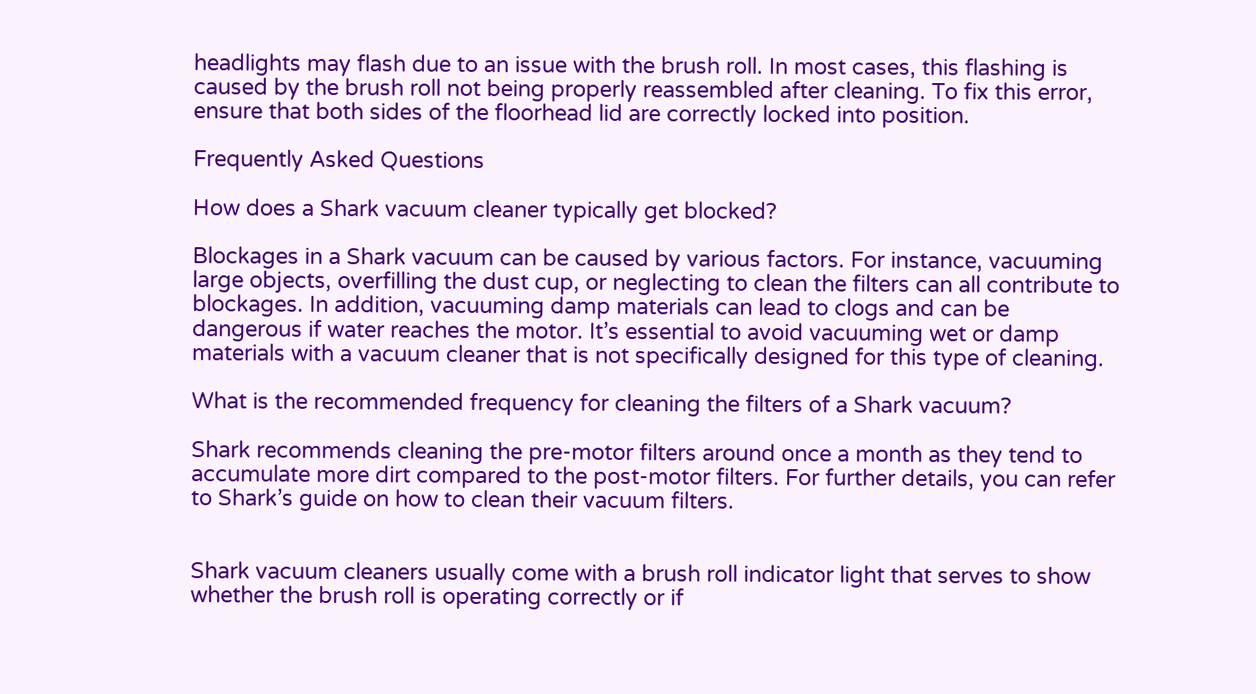headlights may flash due to an issue with the brush roll. In most cases, this flashing is caused by the brush roll not being properly reassembled after cleaning. To fix this error, ensure that both sides of the floorhead lid are correctly locked into position.

Frequently Asked Questions

How does a Shark vacuum cleaner typically get blocked?

Blockages in a Shark vacuum can be caused by various factors. For instance, vacuuming large objects, overfilling the dust cup, or neglecting to clean the filters can all contribute to blockages. In addition, vacuuming damp materials can lead to clogs and can be dangerous if water reaches the motor. It’s essential to avoid vacuuming wet or damp materials with a vacuum cleaner that is not specifically designed for this type of cleaning.

What is the recommended frequency for cleaning the filters of a Shark vacuum?

Shark recommends cleaning the pre-motor filters around once a month as they tend to accumulate more dirt compared to the post-motor filters. For further details, you can refer to Shark’s guide on how to clean their vacuum filters.


Shark vacuum cleaners usually come with a brush roll indicator light that serves to show whether the brush roll is operating correctly or if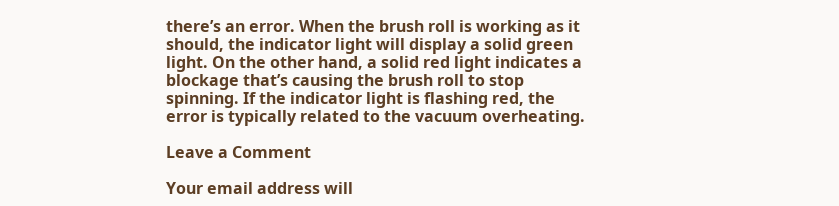there’s an error. When the brush roll is working as it should, the indicator light will display a solid green light. On the other hand, a solid red light indicates a blockage that’s causing the brush roll to stop spinning. If the indicator light is flashing red, the error is typically related to the vacuum overheating.

Leave a Comment

Your email address will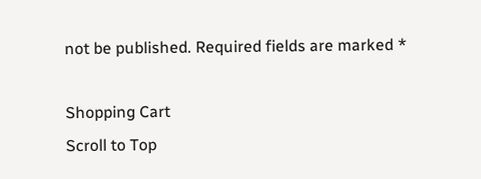not be published. Required fields are marked *

Shopping Cart
Scroll to Top